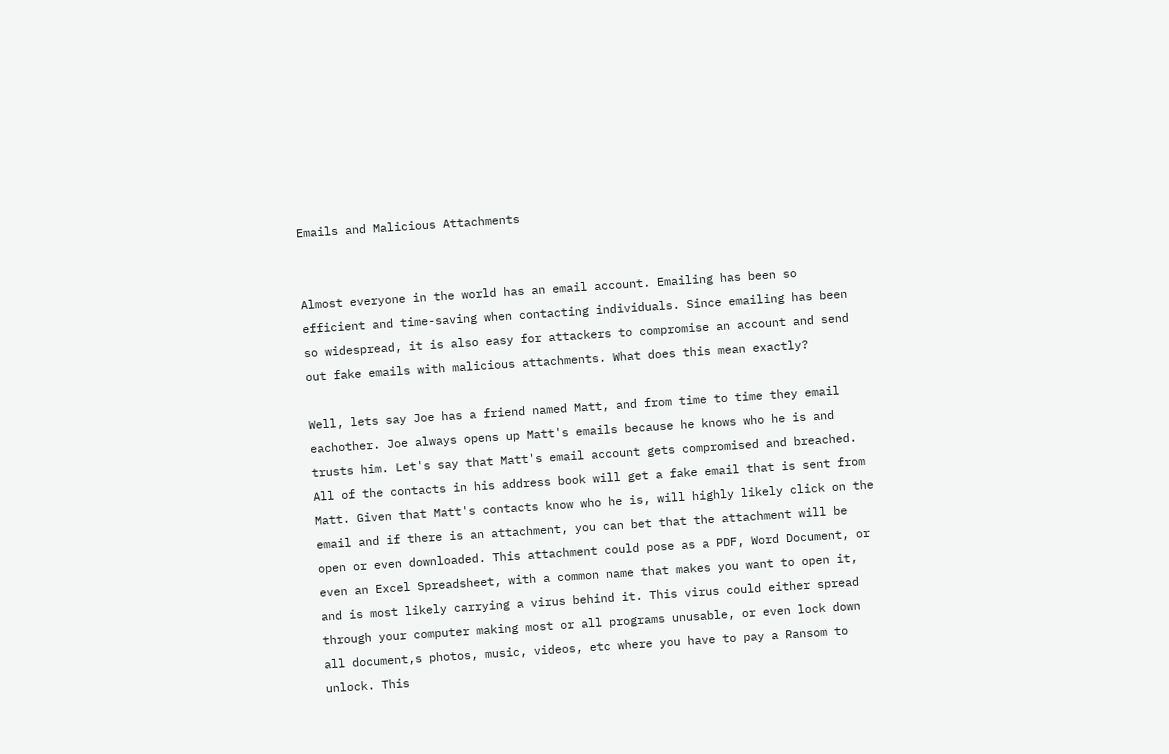Emails and Malicious Attachments


Almost everyone in the world has an email account. Emailing has been so efficient and time-saving when contacting individuals. Since emailing has been so widespread, it is also easy for attackers to compromise an account and send out fake emails with malicious attachments. What does this mean exactly?

Well, lets say Joe has a friend named Matt, and from time to time they email eachother. Joe always opens up Matt's emails because he knows who he is and trusts him. Let's say that Matt's email account gets compromised and breached. All of the contacts in his address book will get a fake email that is sent from Matt. Given that Matt's contacts know who he is, will highly likely click on the email and if there is an attachment, you can bet that the attachment will be open or even downloaded. This attachment could pose as a PDF, Word Document, or even an Excel Spreadsheet, with a common name that makes you want to open it, and is most likely carrying a virus behind it. This virus could either spread through your computer making most or all programs unusable, or even lock down all document,s photos, music, videos, etc where you have to pay a Ransom to unlock. This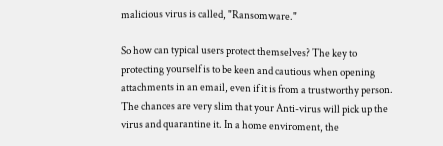malicious virus is called, "Ransomware."

So how can typical users protect themselves? The key to protecting yourself is to be keen and cautious when opening attachments in an email, even if it is from a trustworthy person. The chances are very slim that your Anti-virus will pick up the virus and quarantine it. In a home enviroment, the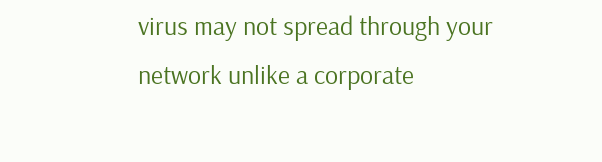virus may not spread through your network unlike a corporate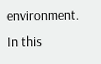environment. In this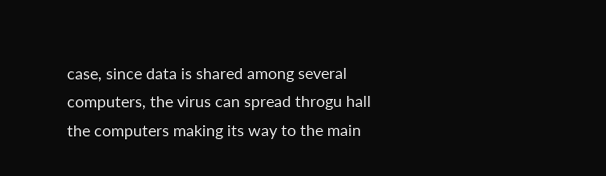case, since data is shared among several computers, the virus can spread throgu hall the computers making its way to the main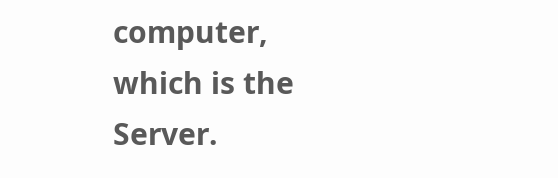computer, which is the Server.